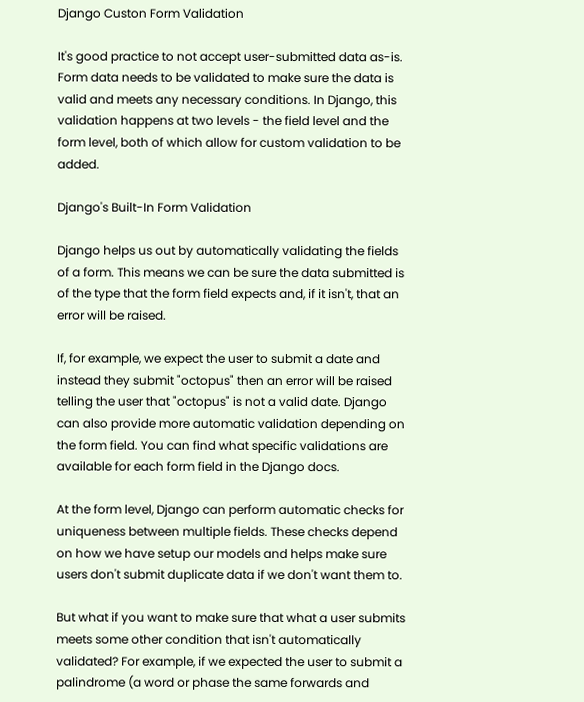Django Custon Form Validation

It's good practice to not accept user-submitted data as-is. Form data needs to be validated to make sure the data is valid and meets any necessary conditions. In Django, this validation happens at two levels - the field level and the form level, both of which allow for custom validation to be added.

Django's Built-In Form Validation

Django helps us out by automatically validating the fields of a form. This means we can be sure the data submitted is of the type that the form field expects and, if it isn't, that an error will be raised.

If, for example, we expect the user to submit a date and instead they submit "octopus" then an error will be raised telling the user that "octopus" is not a valid date. Django can also provide more automatic validation depending on the form field. You can find what specific validations are available for each form field in the Django docs.

At the form level, Django can perform automatic checks for uniqueness between multiple fields. These checks depend on how we have setup our models and helps make sure users don't submit duplicate data if we don't want them to.

But what if you want to make sure that what a user submits meets some other condition that isn't automatically validated? For example, if we expected the user to submit a palindrome (a word or phase the same forwards and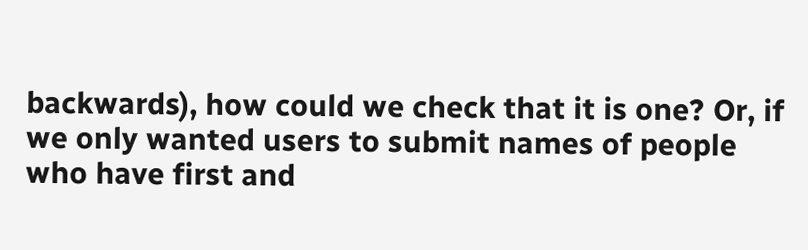backwards), how could we check that it is one? Or, if we only wanted users to submit names of people who have first and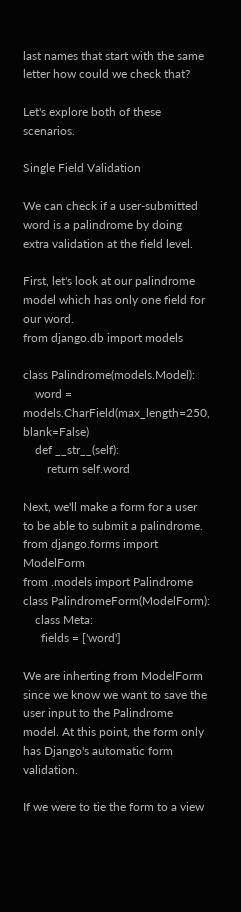last names that start with the same letter how could we check that?

Let's explore both of these scenarios.

Single Field Validation

We can check if a user-submitted word is a palindrome by doing extra validation at the field level.

First, let's look at our palindrome model which has only one field for our word.
from django.db import models

class Palindrome(models.Model):
    word = models.CharField(max_length=250, blank=False)
    def __str__(self):
        return self.word

Next, we'll make a form for a user to be able to submit a palindrome.
from django.forms import ModelForm
from .models import Palindrome
class PalindromeForm(ModelForm):
    class Meta:
      fields = ['word']

We are inherting from ModelForm since we know we want to save the user input to the Palindrome model. At this point, the form only has Django's automatic form validation.

If we were to tie the form to a view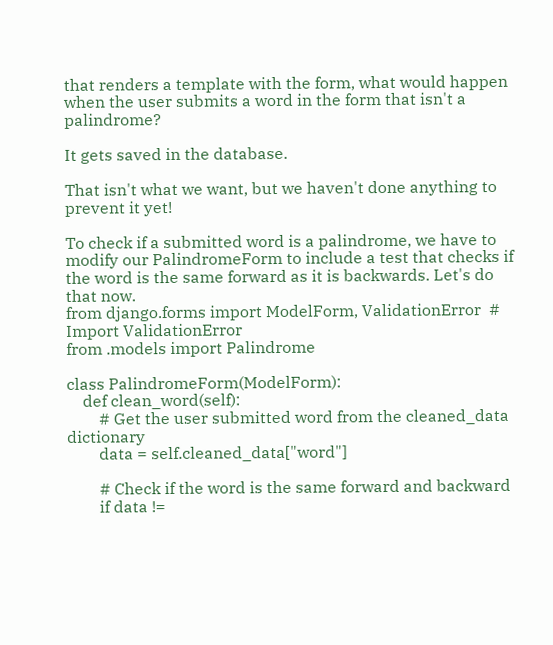that renders a template with the form, what would happen when the user submits a word in the form that isn't a palindrome?

It gets saved in the database.

That isn't what we want, but we haven't done anything to prevent it yet!

To check if a submitted word is a palindrome, we have to modify our PalindromeForm to include a test that checks if the word is the same forward as it is backwards. Let's do that now.
from django.forms import ModelForm, ValidationError  # Import ValidationError
from .models import Palindrome

class PalindromeForm(ModelForm):
    def clean_word(self):
        # Get the user submitted word from the cleaned_data dictionary
        data = self.cleaned_data["word"]

        # Check if the word is the same forward and backward
        if data !=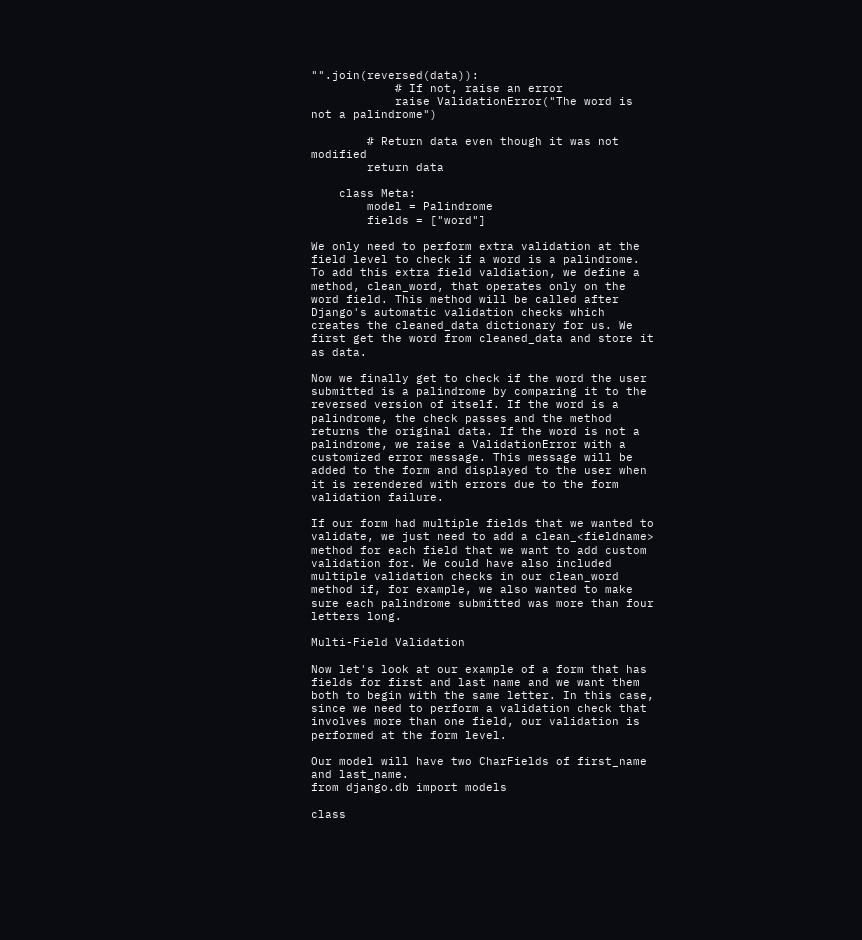"".join(reversed(data)):
            # If not, raise an error
            raise ValidationError("The word is not a palindrome")

        # Return data even though it was not modified
        return data

    class Meta:
        model = Palindrome
        fields = ["word"]

We only need to perform extra validation at the field level to check if a word is a palindrome. To add this extra field valdiation, we define a method, clean_word, that operates only on the word field. This method will be called after Django's automatic validation checks which creates the cleaned_data dictionary for us. We first get the word from cleaned_data and store it as data.

Now we finally get to check if the word the user submitted is a palindrome by comparing it to the reversed version of itself. If the word is a palindrome, the check passes and the method returns the original data. If the word is not a palindrome, we raise a ValidationError with a customized error message. This message will be added to the form and displayed to the user when it is rerendered with errors due to the form validation failure.

If our form had multiple fields that we wanted to validate, we just need to add a clean_<fieldname> method for each field that we want to add custom validation for. We could have also included multiple validation checks in our clean_word method if, for example, we also wanted to make sure each palindrome submitted was more than four letters long.

Multi-Field Validation

Now let's look at our example of a form that has fields for first and last name and we want them both to begin with the same letter. In this case, since we need to perform a validation check that involves more than one field, our validation is performed at the form level.

Our model will have two CharFields of first_name and last_name.
from django.db import models

class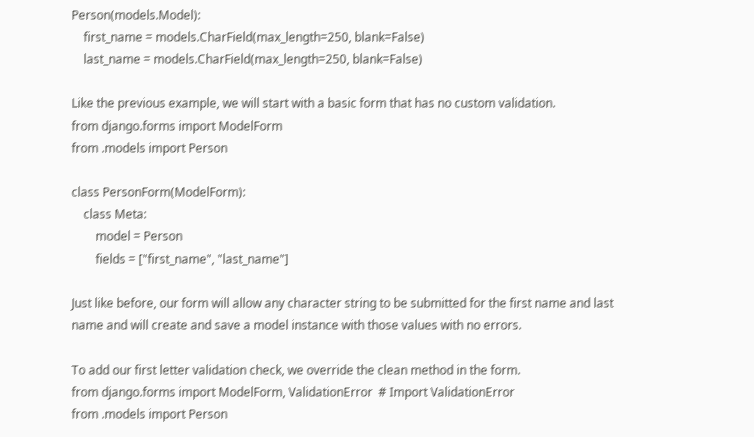Person(models.Model):
    first_name = models.CharField(max_length=250, blank=False)
    last_name = models.CharField(max_length=250, blank=False)

Like the previous example, we will start with a basic form that has no custom validation.
from django.forms import ModelForm
from .models import Person

class PersonForm(ModelForm):
    class Meta:
        model = Person
        fields = ["first_name", "last_name"]

Just like before, our form will allow any character string to be submitted for the first name and last name and will create and save a model instance with those values with no errors.

To add our first letter validation check, we override the clean method in the form.
from django.forms import ModelForm, ValidationError  # Import ValidationError
from .models import Person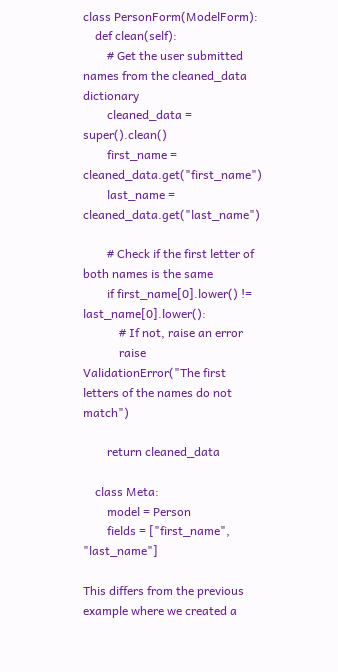class PersonForm(ModelForm):
    def clean(self):
        # Get the user submitted names from the cleaned_data dictionary
        cleaned_data = super().clean()
        first_name = cleaned_data.get("first_name")
        last_name = cleaned_data.get("last_name")

        # Check if the first letter of both names is the same
        if first_name[0].lower() != last_name[0].lower():
            # If not, raise an error
            raise ValidationError("The first letters of the names do not match")

        return cleaned_data

    class Meta:
        model = Person
        fields = ["first_name", "last_name"]

This differs from the previous example where we created a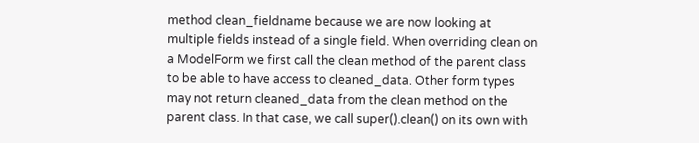method clean_fieldname because we are now looking at multiple fields instead of a single field. When overriding clean on a ModelForm we first call the clean method of the parent class to be able to have access to cleaned_data. Other form types may not return cleaned_data from the clean method on the parent class. In that case, we call super().clean() on its own with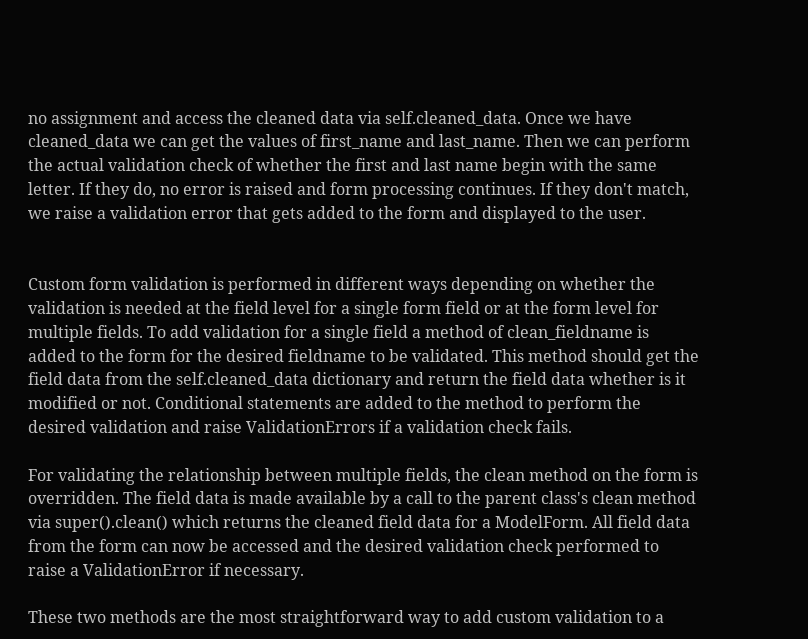no assignment and access the cleaned data via self.cleaned_data. Once we have cleaned_data we can get the values of first_name and last_name. Then we can perform the actual validation check of whether the first and last name begin with the same letter. If they do, no error is raised and form processing continues. If they don't match, we raise a validation error that gets added to the form and displayed to the user.


Custom form validation is performed in different ways depending on whether the validation is needed at the field level for a single form field or at the form level for multiple fields. To add validation for a single field a method of clean_fieldname is added to the form for the desired fieldname to be validated. This method should get the field data from the self.cleaned_data dictionary and return the field data whether is it modified or not. Conditional statements are added to the method to perform the desired validation and raise ValidationErrors if a validation check fails.

For validating the relationship between multiple fields, the clean method on the form is overridden. The field data is made available by a call to the parent class's clean method via super().clean() which returns the cleaned field data for a ModelForm. All field data from the form can now be accessed and the desired validation check performed to raise a ValidationError if necessary.

These two methods are the most straightforward way to add custom validation to a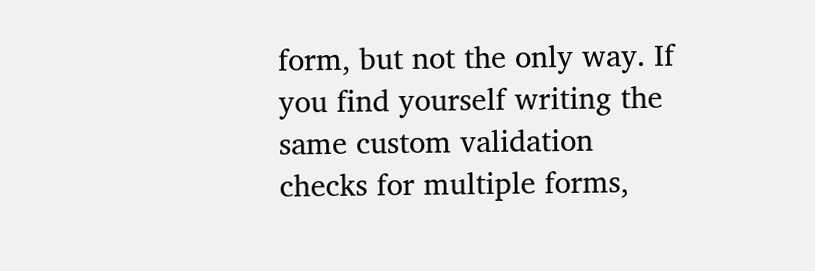form, but not the only way. If you find yourself writing the same custom validation checks for multiple forms,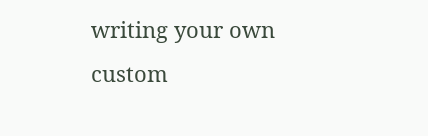writing your own custom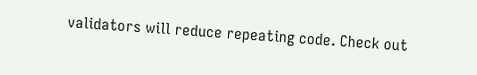validators will reduce repeating code. Check out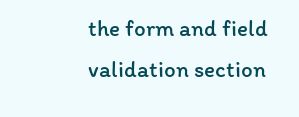the form and field validation section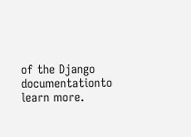of the Django documentationto learn more.